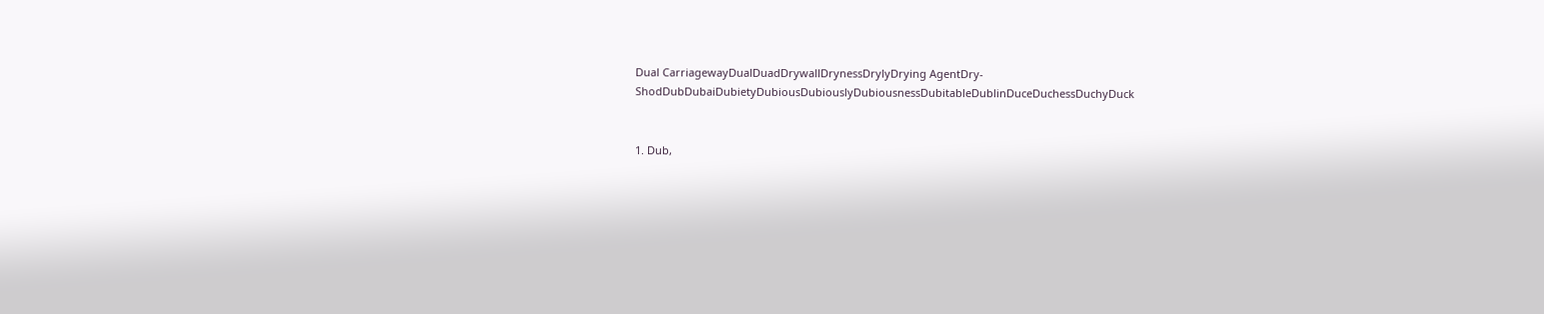Dual CarriagewayDualDuadDrywallDrynessDrylyDrying AgentDry-ShodDubDubaiDubietyDubiousDubiouslyDubiousnessDubitableDublinDuceDuchessDuchyDuck


1. Dub,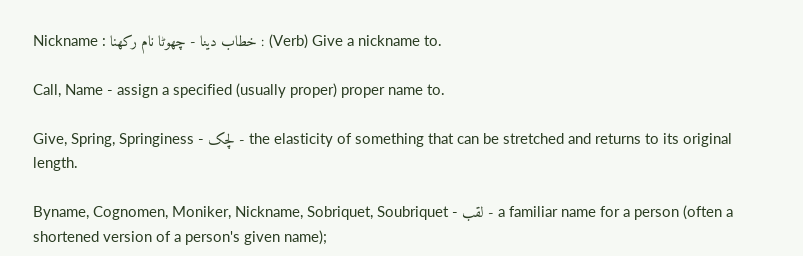Nickname : خطاب دینا - چھوٹا نام رکھنا : (Verb) Give a nickname to.

Call, Name - assign a specified (usually proper) proper name to.

Give, Spring, Springiness - لچک - the elasticity of something that can be stretched and returns to its original length.

Byname, Cognomen, Moniker, Nickname, Sobriquet, Soubriquet - لقب - a familiar name for a person (often a shortened version of a person's given name);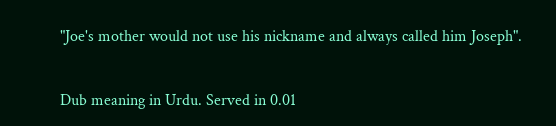"Joe's mother would not use his nickname and always called him Joseph".

Dub meaning in Urdu. Served in 0.01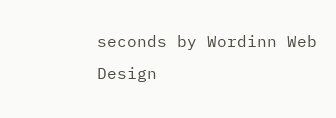seconds by Wordinn Web Design